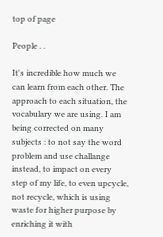top of page

People . .

It's incredible how much we can learn from each other. The approach to each situation, the vocabulary we are using. I am being corrected on many subjects : to not say the word problem and use challange instead, to impact on every step of my life, to even upcycle, not recycle, which is using waste for higher purpose by enriching it with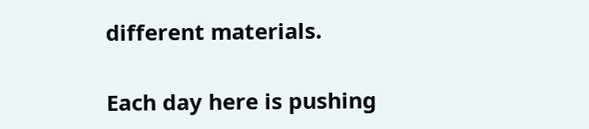different materials.

Each day here is pushing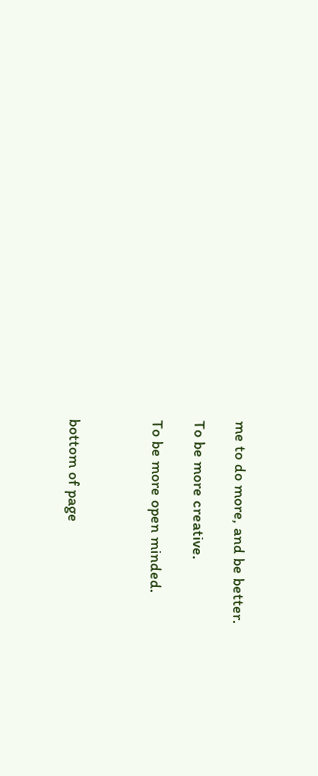me to do more, and be better.

To be more creative.

To be more open minded.



bottom of page